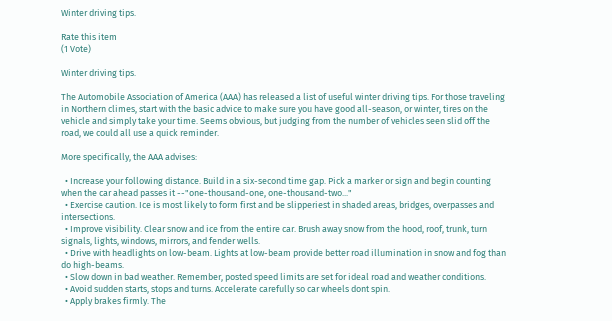Winter driving tips.

Rate this item
(1 Vote)

Winter driving tips.

The Automobile Association of America (AAA) has released a list of useful winter driving tips. For those traveling in Northern climes, start with the basic advice to make sure you have good all-season, or winter, tires on the vehicle and simply take your time. Seems obvious, but judging from the number of vehicles seen slid off the road, we could all use a quick reminder.

More specifically, the AAA advises:

  • Increase your following distance. Build in a six-second time gap. Pick a marker or sign and begin counting when the car ahead passes it --"one-thousand-one, one-thousand-two..."
  • Exercise caution. Ice is most likely to form first and be slipperiest in shaded areas, bridges, overpasses and intersections.
  • Improve visibility. Clear snow and ice from the entire car. Brush away snow from the hood, roof, trunk, turn signals, lights, windows, mirrors, and fender wells.
  • Drive with headlights on low-beam. Lights at low-beam provide better road illumination in snow and fog than do high-beams.
  • Slow down in bad weather. Remember, posted speed limits are set for ideal road and weather conditions.
  • Avoid sudden starts, stops and turns. Accelerate carefully so car wheels dont spin.
  • Apply brakes firmly. The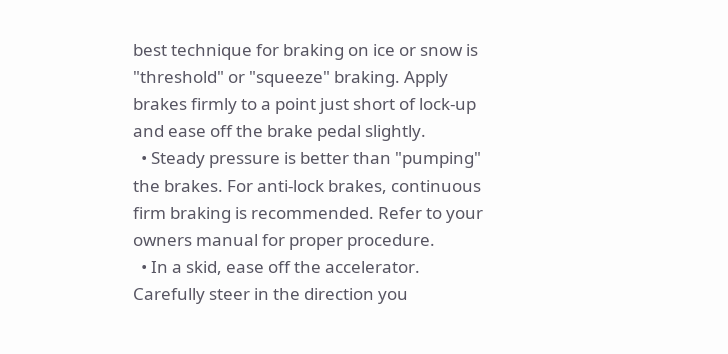best technique for braking on ice or snow is "threshold" or "squeeze" braking. Apply brakes firmly to a point just short of lock-up and ease off the brake pedal slightly.
  • Steady pressure is better than "pumping" the brakes. For anti-lock brakes, continuous firm braking is recommended. Refer to your owners manual for proper procedure.
  • In a skid, ease off the accelerator. Carefully steer in the direction you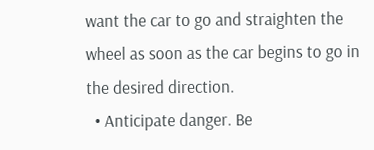want the car to go and straighten the wheel as soon as the car begins to go in the desired direction.
  • Anticipate danger. Be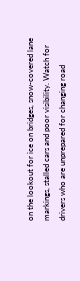on the lookout for ice on bridges, snow-covered lane markings, stalled cars and poor visibility. Watch for drivers who are unprepared for changing road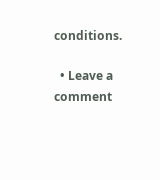conditions.

  • Leave a comment